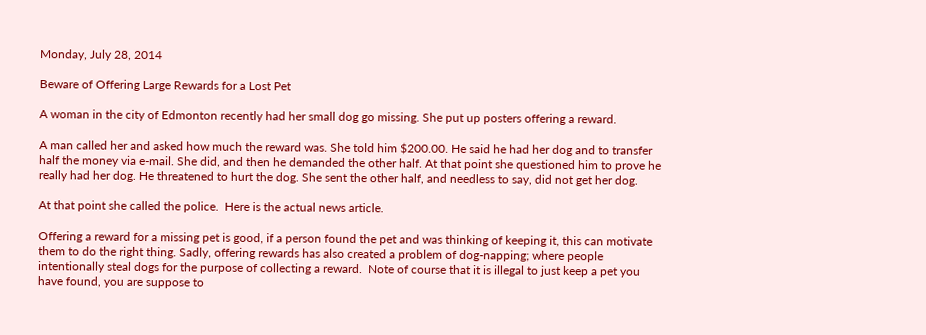Monday, July 28, 2014

Beware of Offering Large Rewards for a Lost Pet

A woman in the city of Edmonton recently had her small dog go missing. She put up posters offering a reward.

A man called her and asked how much the reward was. She told him $200.00. He said he had her dog and to transfer half the money via e-mail. She did, and then he demanded the other half. At that point she questioned him to prove he really had her dog. He threatened to hurt the dog. She sent the other half, and needless to say, did not get her dog.

At that point she called the police.  Here is the actual news article.

Offering a reward for a missing pet is good, if a person found the pet and was thinking of keeping it, this can motivate them to do the right thing. Sadly, offering rewards has also created a problem of dog-napping; where people intentionally steal dogs for the purpose of collecting a reward.  Note of course that it is illegal to just keep a pet you have found, you are suppose to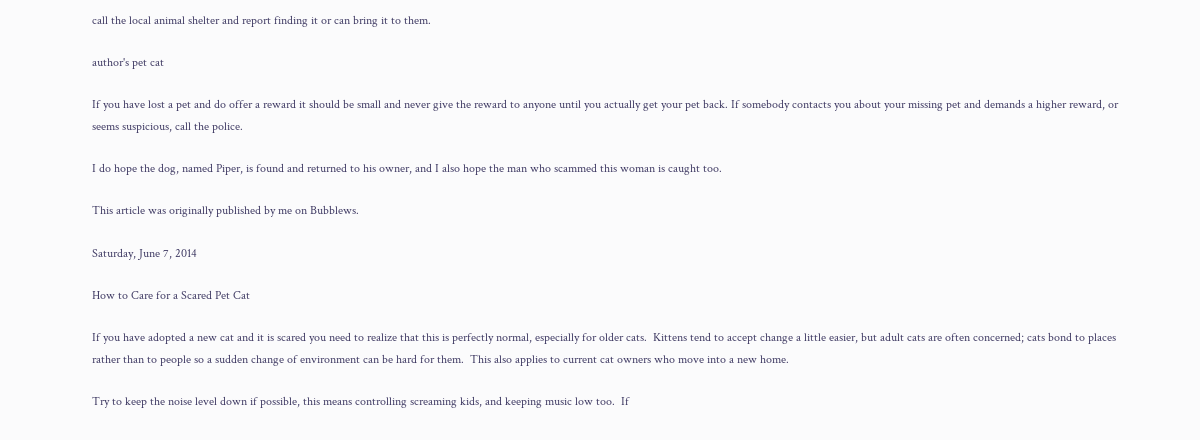call the local animal shelter and report finding it or can bring it to them.

author's pet cat

If you have lost a pet and do offer a reward it should be small and never give the reward to anyone until you actually get your pet back. If somebody contacts you about your missing pet and demands a higher reward, or seems suspicious, call the police.

I do hope the dog, named Piper, is found and returned to his owner, and I also hope the man who scammed this woman is caught too.

This article was originally published by me on Bubblews.

Saturday, June 7, 2014

How to Care for a Scared Pet Cat

If you have adopted a new cat and it is scared you need to realize that this is perfectly normal, especially for older cats.  Kittens tend to accept change a little easier, but adult cats are often concerned; cats bond to places rather than to people so a sudden change of environment can be hard for them.  This also applies to current cat owners who move into a new home.

Try to keep the noise level down if possible, this means controlling screaming kids, and keeping music low too.  If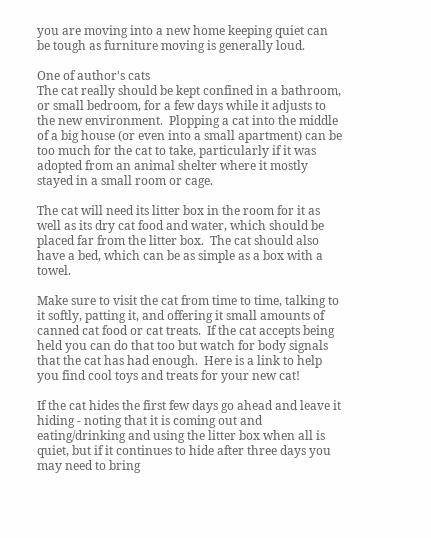you are moving into a new home keeping quiet can be tough as furniture moving is generally loud.

One of author's cats
The cat really should be kept confined in a bathroom, or small bedroom, for a few days while it adjusts to the new environment.  Plopping a cat into the middle of a big house (or even into a small apartment) can be too much for the cat to take, particularly if it was adopted from an animal shelter where it mostly stayed in a small room or cage.

The cat will need its litter box in the room for it as well as its dry cat food and water, which should be placed far from the litter box.  The cat should also have a bed, which can be as simple as a box with a towel.

Make sure to visit the cat from time to time, talking to it softly, patting it, and offering it small amounts of canned cat food or cat treats.  If the cat accepts being held you can do that too but watch for body signals that the cat has had enough.  Here is a link to help you find cool toys and treats for your new cat!

If the cat hides the first few days go ahead and leave it hiding - noting that it is coming out and eating/drinking and using the litter box when all is quiet, but if it continues to hide after three days you may need to bring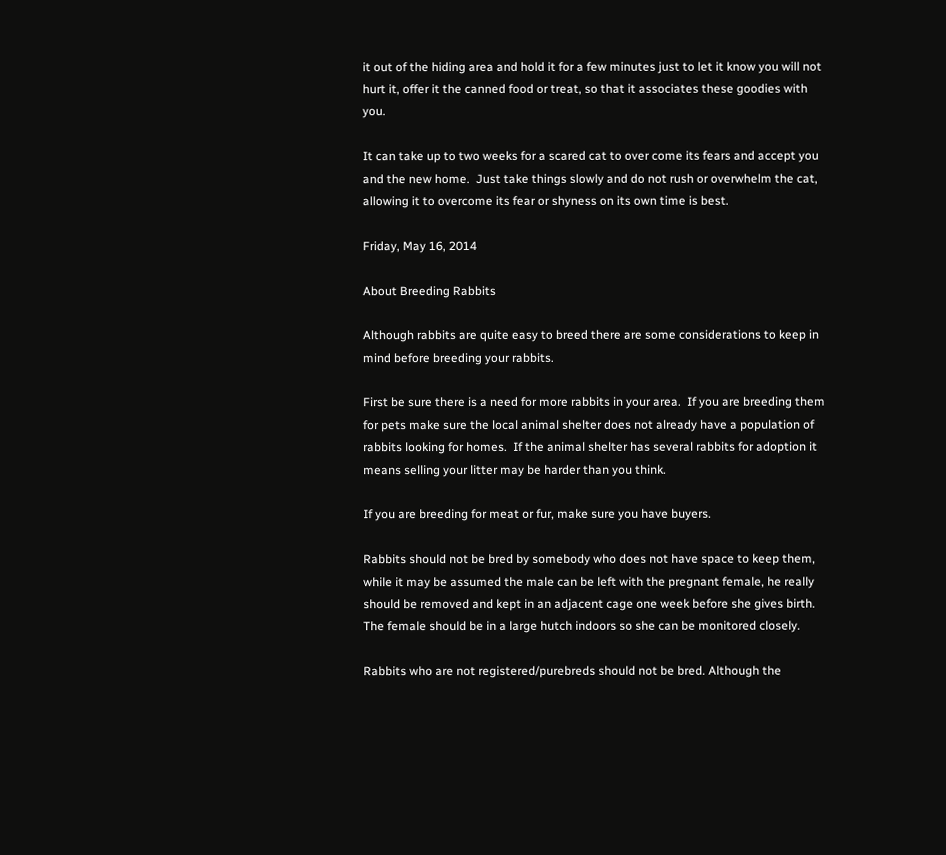it out of the hiding area and hold it for a few minutes just to let it know you will not hurt it, offer it the canned food or treat, so that it associates these goodies with you.

It can take up to two weeks for a scared cat to over come its fears and accept you and the new home.  Just take things slowly and do not rush or overwhelm the cat, allowing it to overcome its fear or shyness on its own time is best.

Friday, May 16, 2014

About Breeding Rabbits

Although rabbits are quite easy to breed there are some considerations to keep in mind before breeding your rabbits.

First be sure there is a need for more rabbits in your area.  If you are breeding them for pets make sure the local animal shelter does not already have a population of rabbits looking for homes.  If the animal shelter has several rabbits for adoption it means selling your litter may be harder than you think.

If you are breeding for meat or fur, make sure you have buyers.

Rabbits should not be bred by somebody who does not have space to keep them, while it may be assumed the male can be left with the pregnant female, he really should be removed and kept in an adjacent cage one week before she gives birth.  The female should be in a large hutch indoors so she can be monitored closely.

Rabbits who are not registered/purebreds should not be bred. Although the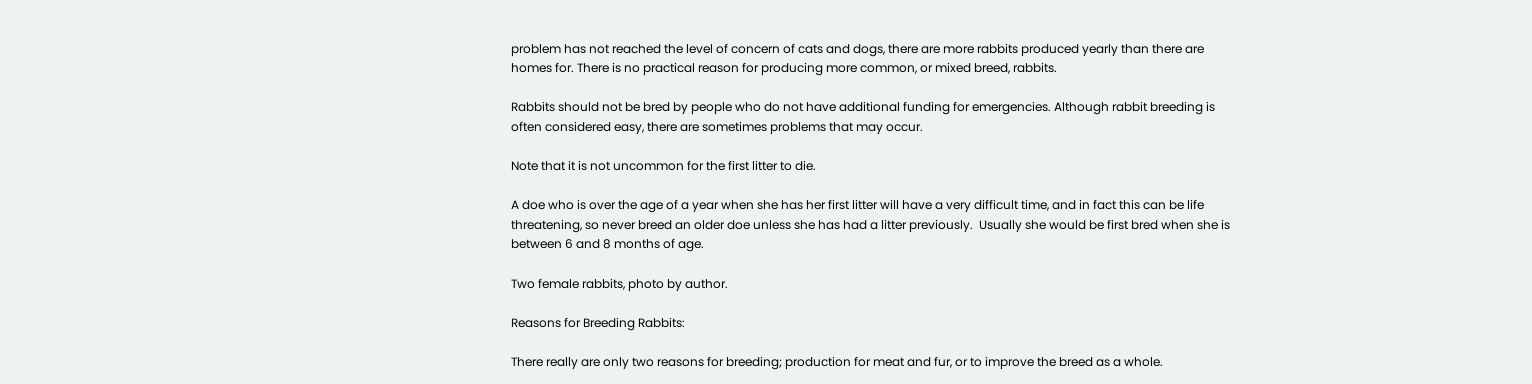problem has not reached the level of concern of cats and dogs, there are more rabbits produced yearly than there are homes for. There is no practical reason for producing more common, or mixed breed, rabbits.

Rabbits should not be bred by people who do not have additional funding for emergencies. Although rabbit breeding is often considered easy, there are sometimes problems that may occur.

Note that it is not uncommon for the first litter to die.

A doe who is over the age of a year when she has her first litter will have a very difficult time, and in fact this can be life threatening, so never breed an older doe unless she has had a litter previously.  Usually she would be first bred when she is between 6 and 8 months of age.

Two female rabbits, photo by author.

Reasons for Breeding Rabbits:

There really are only two reasons for breeding; production for meat and fur, or to improve the breed as a whole.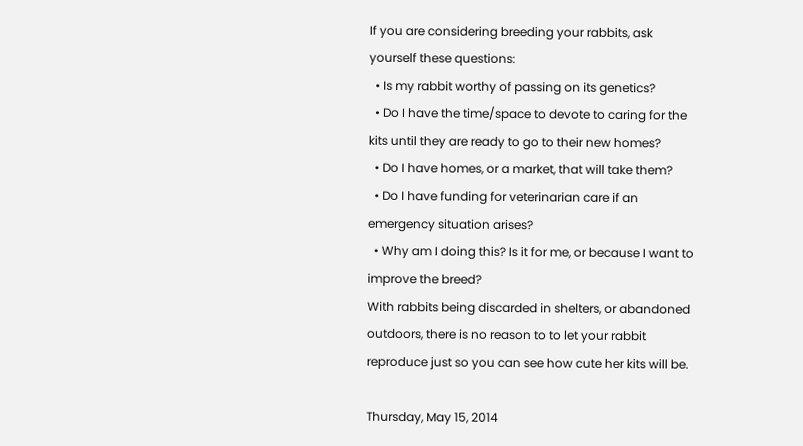If you are considering breeding your rabbits, ask yourself these questions:
  • Is my rabbit worthy of passing on its genetics?
  • Do I have the time/space to devote to caring for the kits until they are ready to go to their new homes?
  • Do I have homes, or a market, that will take them?
  • Do I have funding for veterinarian care if an emergency situation arises?
  • Why am I doing this? Is it for me, or because I want to improve the breed?
With rabbits being discarded in shelters, or abandoned outdoors, there is no reason to to let your rabbit reproduce just so you can see how cute her kits will be.

Thursday, May 15, 2014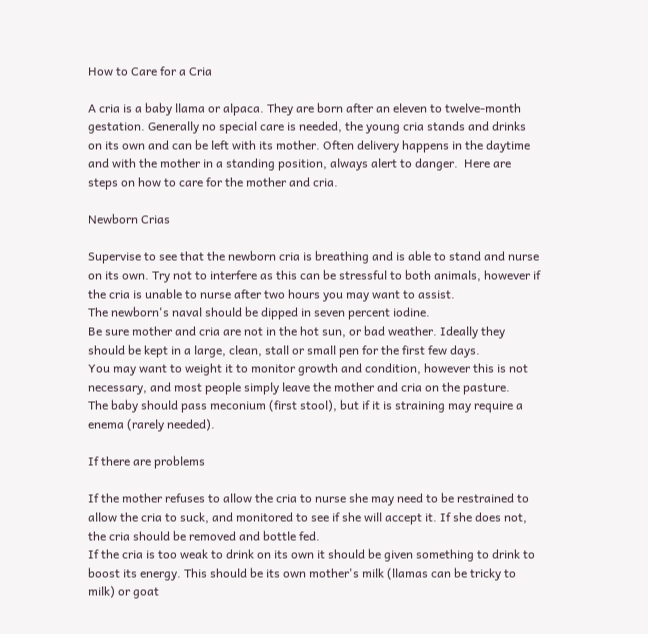How to Care for a Cria

A cria is a baby llama or alpaca. They are born after an eleven to twelve-month gestation. Generally no special care is needed, the young cria stands and drinks on its own and can be left with its mother. Often delivery happens in the daytime and with the mother in a standing position, always alert to danger.  Here are steps on how to care for the mother and cria.

Newborn Crias

Supervise to see that the newborn cria is breathing and is able to stand and nurse on its own. Try not to interfere as this can be stressful to both animals, however if the cria is unable to nurse after two hours you may want to assist.
The newborn's naval should be dipped in seven percent iodine.
Be sure mother and cria are not in the hot sun, or bad weather. Ideally they should be kept in a large, clean, stall or small pen for the first few days.
You may want to weight it to monitor growth and condition, however this is not necessary, and most people simply leave the mother and cria on the pasture.
The baby should pass meconium (first stool), but if it is straining may require a enema (rarely needed).

If there are problems

If the mother refuses to allow the cria to nurse she may need to be restrained to allow the cria to suck, and monitored to see if she will accept it. If she does not, the cria should be removed and bottle fed.
If the cria is too weak to drink on its own it should be given something to drink to boost its energy. This should be its own mother's milk (llamas can be tricky to milk) or goat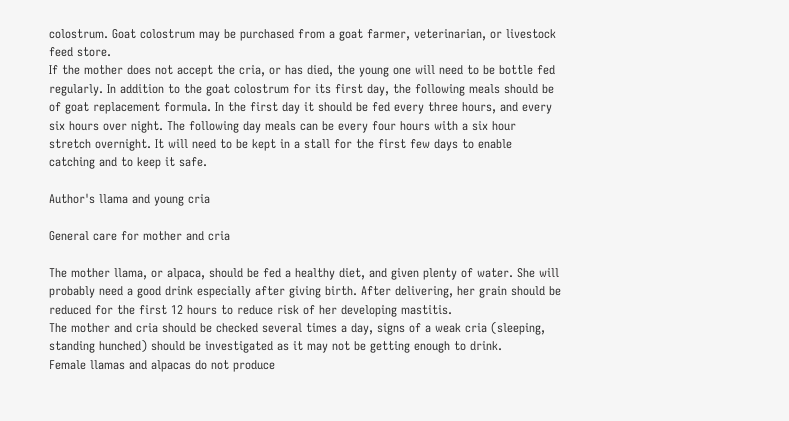colostrum. Goat colostrum may be purchased from a goat farmer, veterinarian, or livestock feed store.
If the mother does not accept the cria, or has died, the young one will need to be bottle fed regularly. In addition to the goat colostrum for its first day, the following meals should be of goat replacement formula. In the first day it should be fed every three hours, and every six hours over night. The following day meals can be every four hours with a six hour stretch overnight. It will need to be kept in a stall for the first few days to enable catching and to keep it safe.

Author's llama and young cria

General care for mother and cria

The mother llama, or alpaca, should be fed a healthy diet, and given plenty of water. She will probably need a good drink especially after giving birth. After delivering, her grain should be reduced for the first 12 hours to reduce risk of her developing mastitis.
The mother and cria should be checked several times a day, signs of a weak cria (sleeping, standing hunched) should be investigated as it may not be getting enough to drink.
Female llamas and alpacas do not produce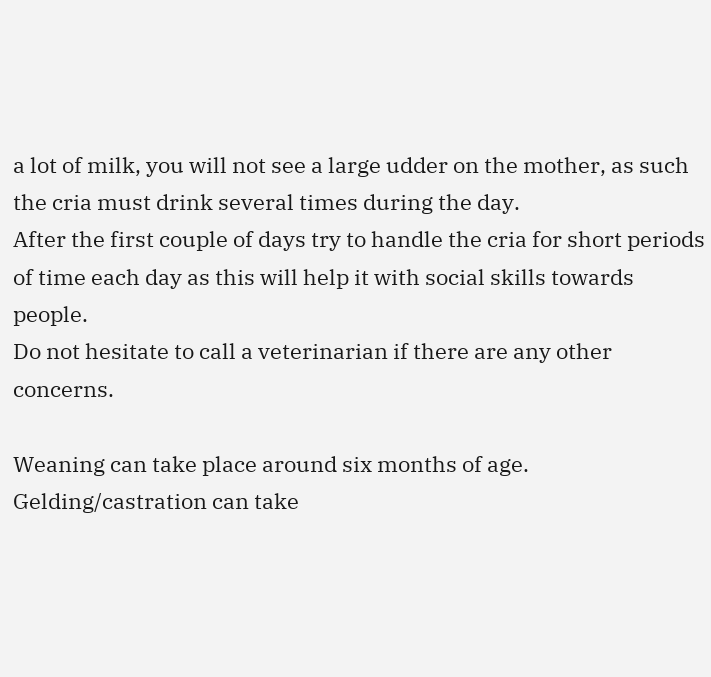a lot of milk, you will not see a large udder on the mother, as such the cria must drink several times during the day.
After the first couple of days try to handle the cria for short periods of time each day as this will help it with social skills towards people.
Do not hesitate to call a veterinarian if there are any other concerns.

Weaning can take place around six months of age.  Gelding/castration can take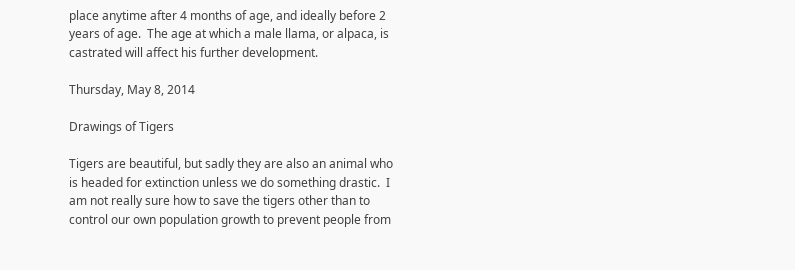place anytime after 4 months of age, and ideally before 2 years of age.  The age at which a male llama, or alpaca, is castrated will affect his further development.

Thursday, May 8, 2014

Drawings of Tigers

Tigers are beautiful, but sadly they are also an animal who is headed for extinction unless we do something drastic.  I am not really sure how to save the tigers other than to control our own population growth to prevent people from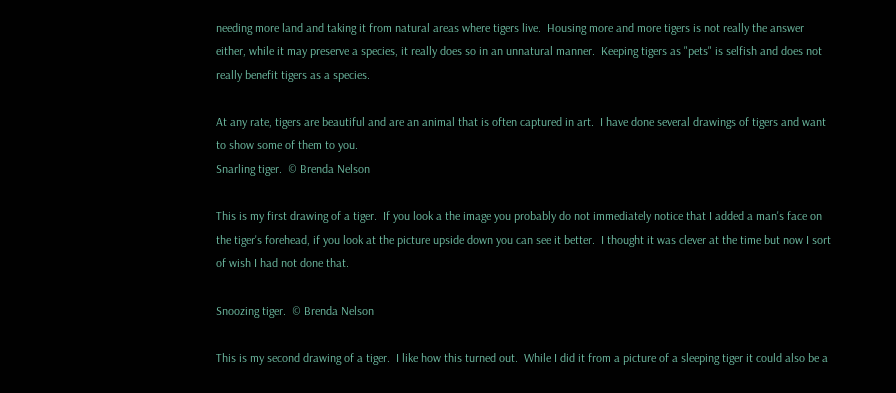needing more land and taking it from natural areas where tigers live.  Housing more and more tigers is not really the answer either, while it may preserve a species, it really does so in an unnatural manner.  Keeping tigers as "pets" is selfish and does not really benefit tigers as a species.

At any rate, tigers are beautiful and are an animal that is often captured in art.  I have done several drawings of tigers and want to show some of them to you.
Snarling tiger.  © Brenda Nelson

This is my first drawing of a tiger.  If you look a the image you probably do not immediately notice that I added a man's face on the tiger's forehead, if you look at the picture upside down you can see it better.  I thought it was clever at the time but now I sort of wish I had not done that.

Snoozing tiger.  © Brenda Nelson

This is my second drawing of a tiger.  I like how this turned out.  While I did it from a picture of a sleeping tiger it could also be a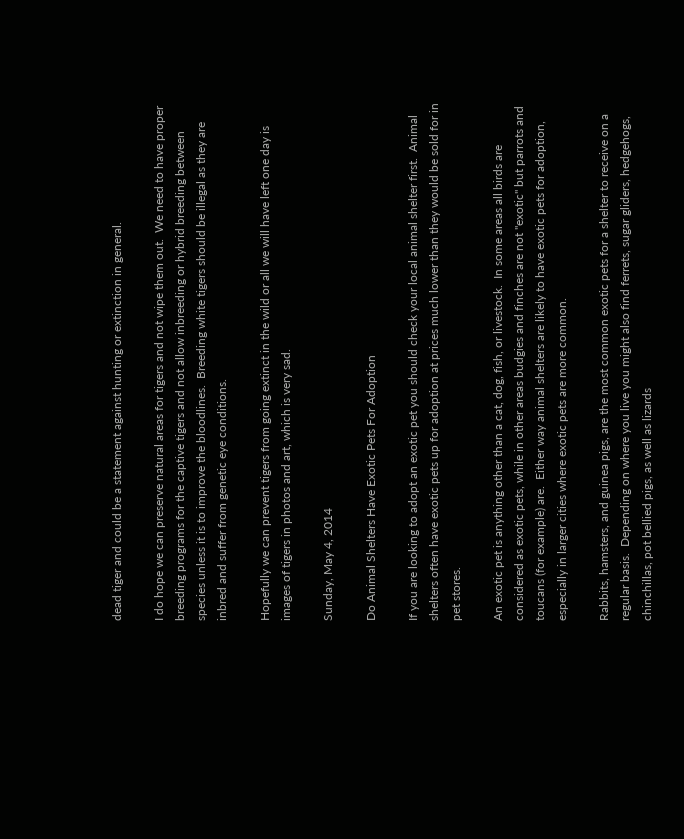dead tiger and could be a statement against hunting or extinction in general.

I do hope we can preserve natural areas for tigers and not wipe them out.  We need to have proper breeding programs for the captive tigers and not allow inbreeding or hybrid breeding between species unless it is to improve the bloodlines.  Breeding white tigers should be illegal as they are inbred and suffer from genetic eye conditions.

Hopefully we can prevent tigers from going extinct in the wild or all we will have left one day is images of tigers in photos and art, which is very sad.

Sunday, May 4, 2014

Do Animal Shelters Have Exotic Pets For Adoption

If you are looking to adopt an exotic pet you should check your local animal shelter first.  Animal shelters often have exotic pets up for adoption at prices much lower than they would be sold for in pet stores.

An exotic pet is anything other than a cat, dog, fish, or livestock.  In some areas all birds are considered as exotic pets, while in other areas budgies and finches are not "exotic" but parrots and toucans (for example) are.  Either way animal shelters are likely to have exotic pets for adoption, especially in larger cities where exotic pets are more common.

Rabbits, hamsters, and guinea pigs, are the most common exotic pets for a shelter to receive on a regular basis.  Depending on where you live you might also find ferrets, sugar gliders, hedgehogs, chinchillas, pot bellied pigs, as well as lizards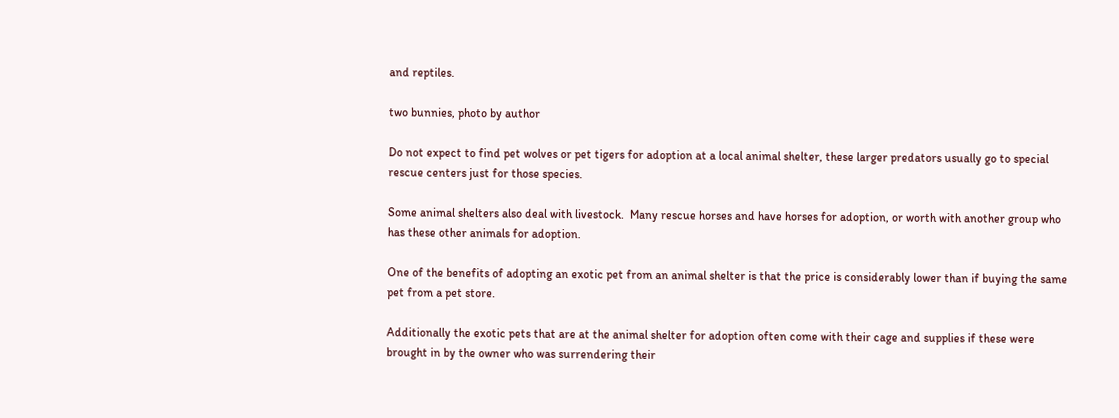and reptiles.

two bunnies, photo by author

Do not expect to find pet wolves or pet tigers for adoption at a local animal shelter, these larger predators usually go to special rescue centers just for those species.

Some animal shelters also deal with livestock.  Many rescue horses and have horses for adoption, or worth with another group who has these other animals for adoption.

One of the benefits of adopting an exotic pet from an animal shelter is that the price is considerably lower than if buying the same pet from a pet store.

Additionally the exotic pets that are at the animal shelter for adoption often come with their cage and supplies if these were brought in by the owner who was surrendering their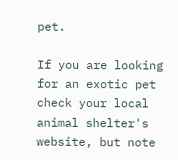pet.

If you are looking for an exotic pet check your local animal shelter's website, but note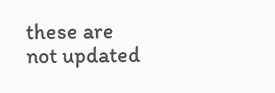these are not updated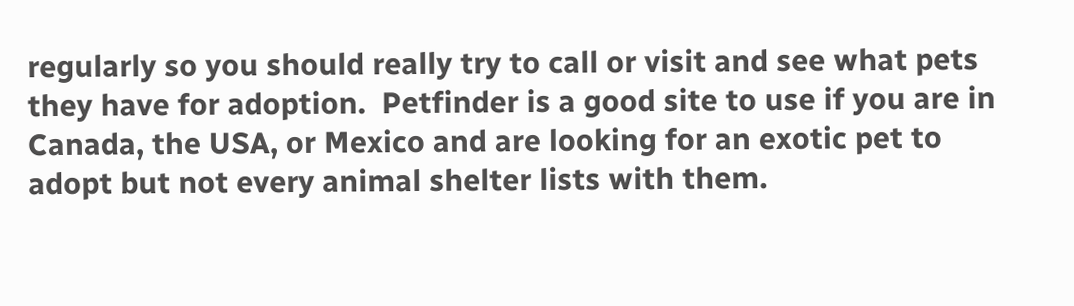regularly so you should really try to call or visit and see what pets they have for adoption.  Petfinder is a good site to use if you are in Canada, the USA, or Mexico and are looking for an exotic pet to adopt but not every animal shelter lists with them.